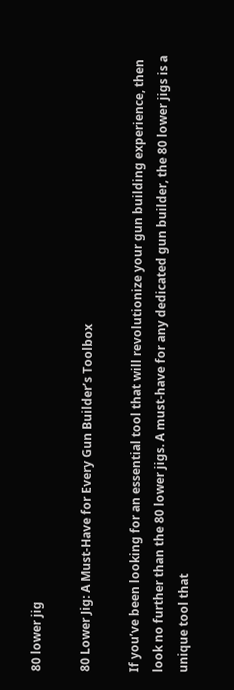80 lower jig

80 Lower Jig: A Must-Have for Every Gun Builder’s Toolbox

If you’ve been looking for an essential tool that will revolutionize your gun building experience, then look no further than the 80 lower jigs. A must-have for any dedicated gun builder, the 80 lower jigs is a unique tool that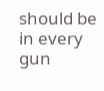should be in every gun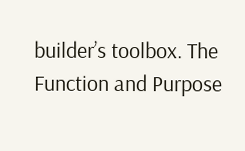builder’s toolbox. The Function and Purpose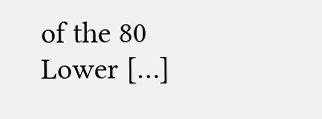of the 80 Lower […]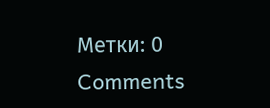Метки: 0 Comments